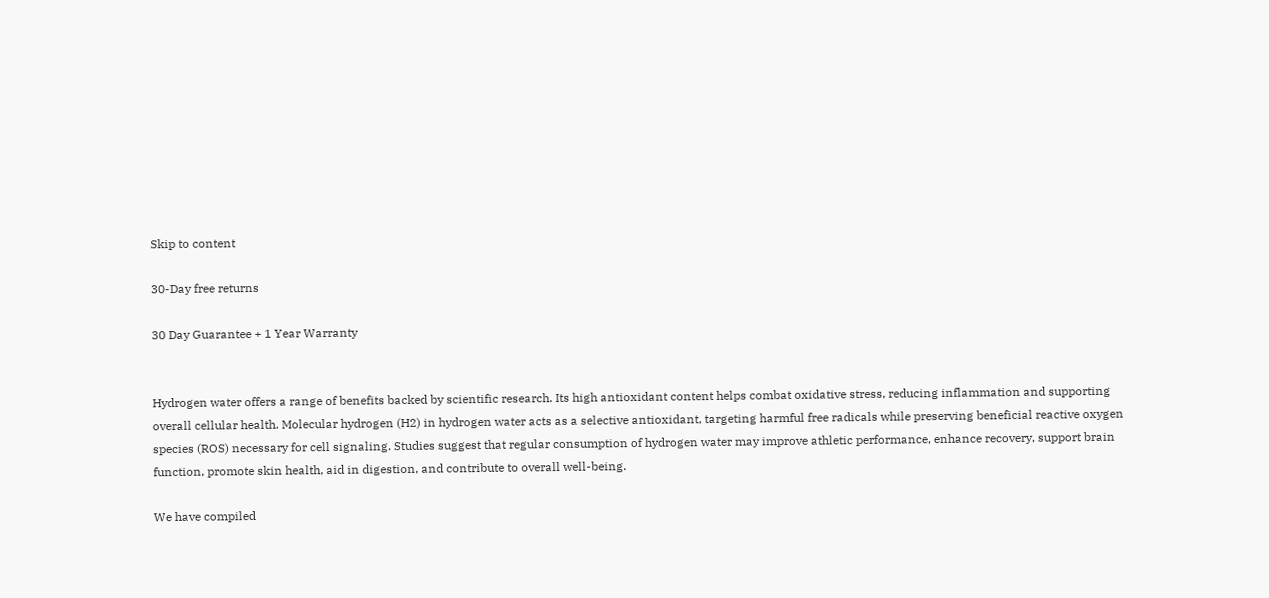Skip to content

30-Day free returns

30 Day Guarantee + 1 Year Warranty


Hydrogen water offers a range of benefits backed by scientific research. Its high antioxidant content helps combat oxidative stress, reducing inflammation and supporting overall cellular health. Molecular hydrogen (H2) in hydrogen water acts as a selective antioxidant, targeting harmful free radicals while preserving beneficial reactive oxygen species (ROS) necessary for cell signaling. Studies suggest that regular consumption of hydrogen water may improve athletic performance, enhance recovery, support brain function, promote skin health, aid in digestion, and contribute to overall well-being.

We have compiled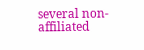several non-affiliated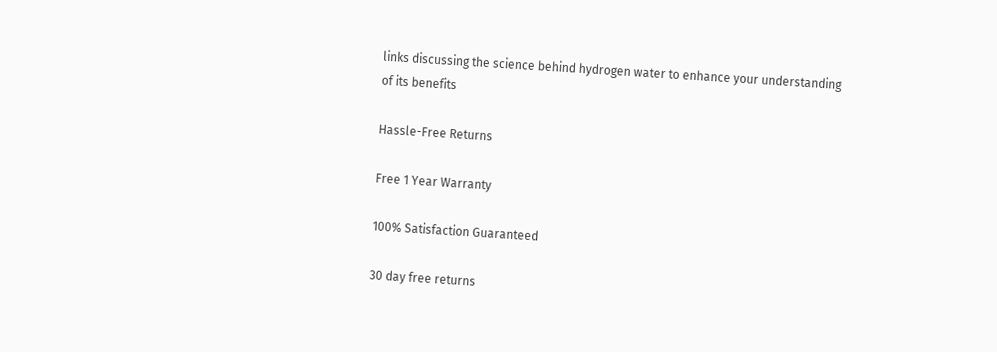links discussing the science behind hydrogen water to enhance your understanding of its benefits

Hassle-Free Returns

Free 1 Year Warranty

100% Satisfaction Guaranteed

30 day free returns